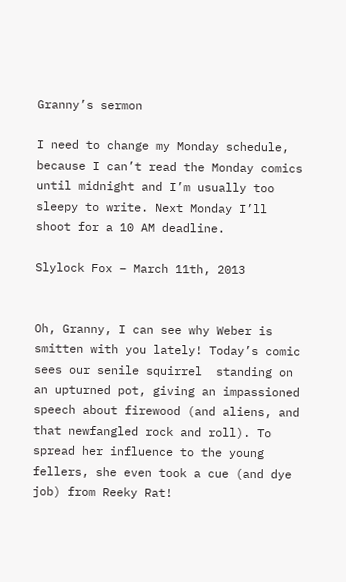Granny’s sermon

I need to change my Monday schedule, because I can’t read the Monday comics until midnight and I’m usually too sleepy to write. Next Monday I’ll shoot for a 10 AM deadline.

Slylock Fox – March 11th, 2013


Oh, Granny, I can see why Weber is smitten with you lately! Today’s comic sees our senile squirrel  standing on an upturned pot, giving an impassioned speech about firewood (and aliens, and that newfangled rock and roll). To spread her influence to the young fellers, she even took a cue (and dye job) from Reeky Rat!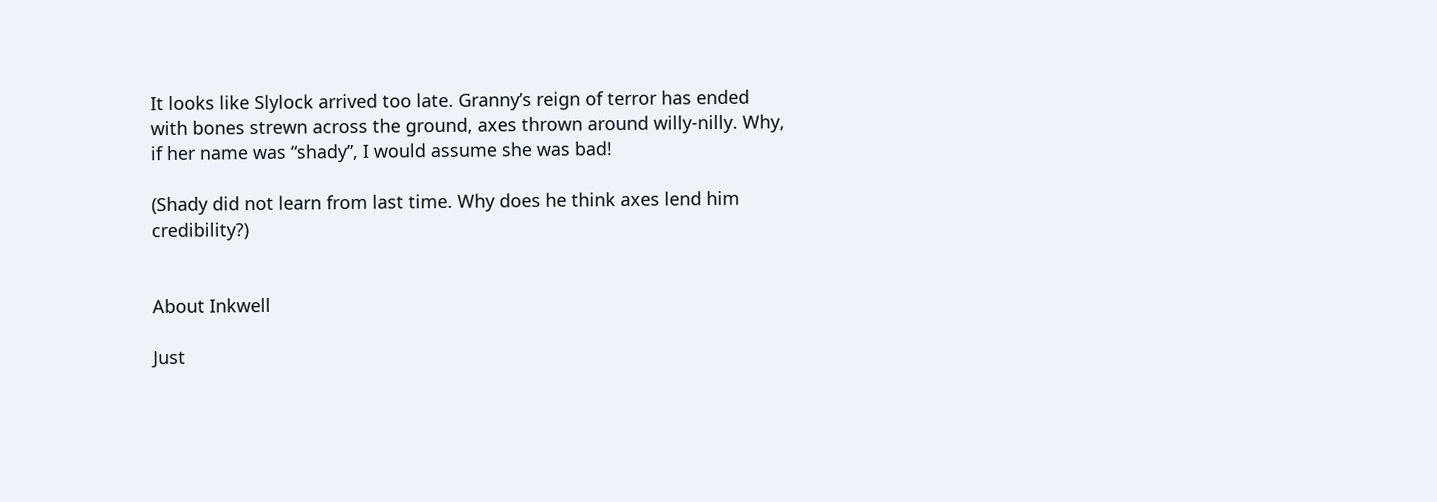It looks like Slylock arrived too late. Granny’s reign of terror has ended with bones strewn across the ground, axes thrown around willy-nilly. Why, if her name was “shady”, I would assume she was bad!

(Shady did not learn from last time. Why does he think axes lend him credibility?)


About Inkwell

Just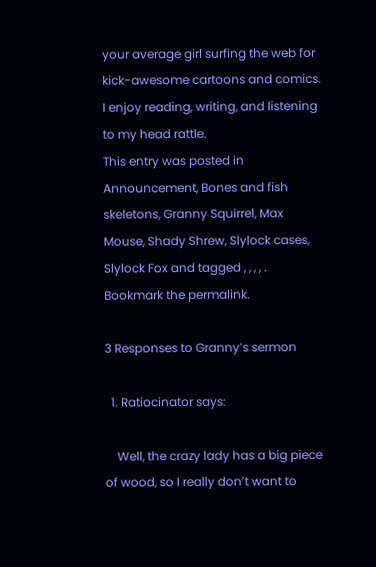your average girl surfing the web for kick-awesome cartoons and comics. I enjoy reading, writing, and listening to my head rattle.
This entry was posted in Announcement, Bones and fish skeletons, Granny Squirrel, Max Mouse, Shady Shrew, Slylock cases, Slylock Fox and tagged , , , , . Bookmark the permalink.

3 Responses to Granny’s sermon

  1. Ratiocinator says:

    Well, the crazy lady has a big piece of wood, so I really don’t want to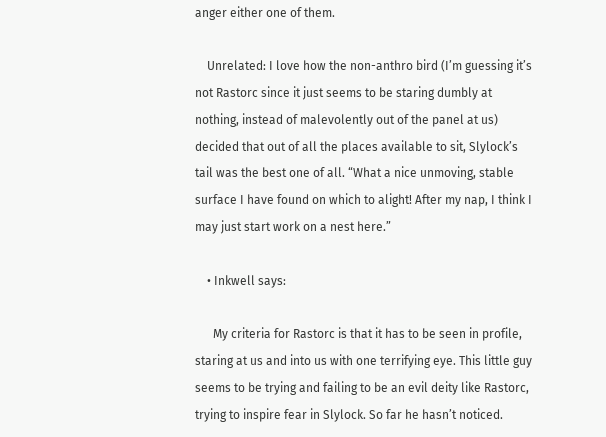anger either one of them.

    Unrelated: I love how the non-anthro bird (I’m guessing it’s not Rastorc since it just seems to be staring dumbly at nothing, instead of malevolently out of the panel at us) decided that out of all the places available to sit, Slylock’s tail was the best one of all. “What a nice unmoving, stable surface I have found on which to alight! After my nap, I think I may just start work on a nest here.”

    • Inkwell says:

      My criteria for Rastorc is that it has to be seen in profile, staring at us and into us with one terrifying eye. This little guy seems to be trying and failing to be an evil deity like Rastorc, trying to inspire fear in Slylock. So far he hasn’t noticed.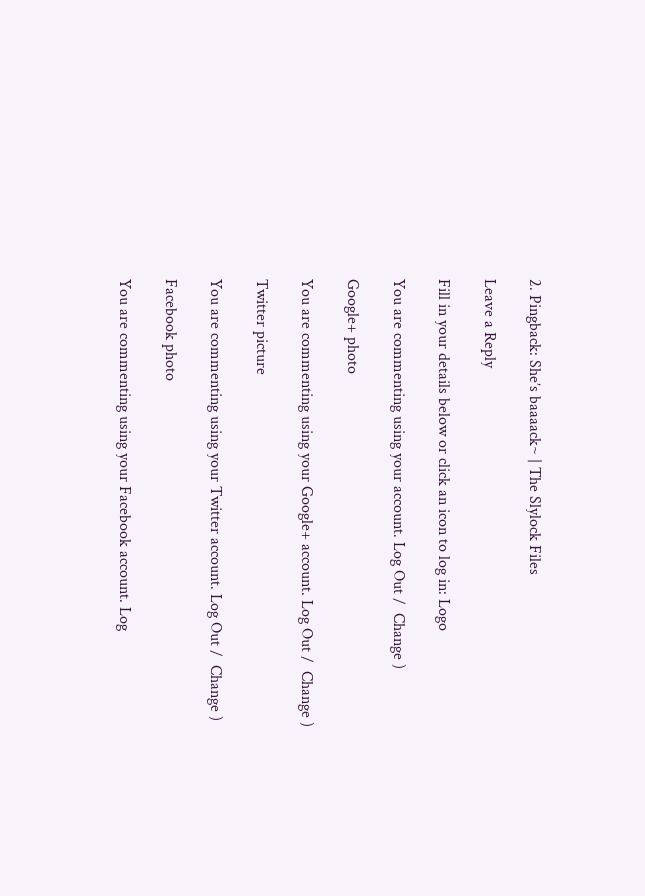2. Pingback: She’s baaaack~ | The Slylock Files

Leave a Reply

Fill in your details below or click an icon to log in: Logo

You are commenting using your account. Log Out /  Change )

Google+ photo

You are commenting using your Google+ account. Log Out /  Change )

Twitter picture

You are commenting using your Twitter account. Log Out /  Change )

Facebook photo

You are commenting using your Facebook account. Log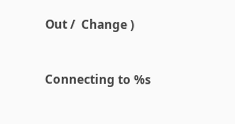Out /  Change )


Connecting to %s